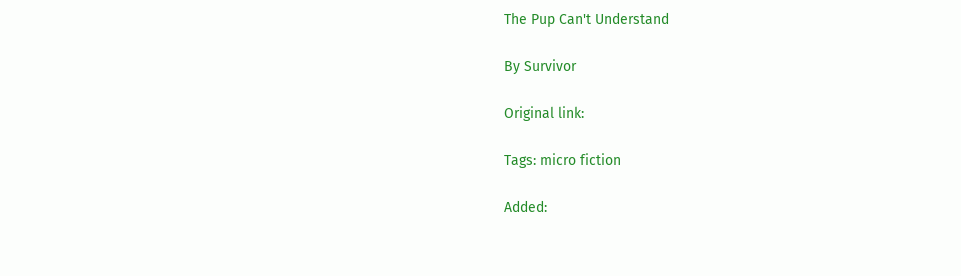The Pup Can't Understand

By Survivor

Original link:

Tags: micro fiction

Added: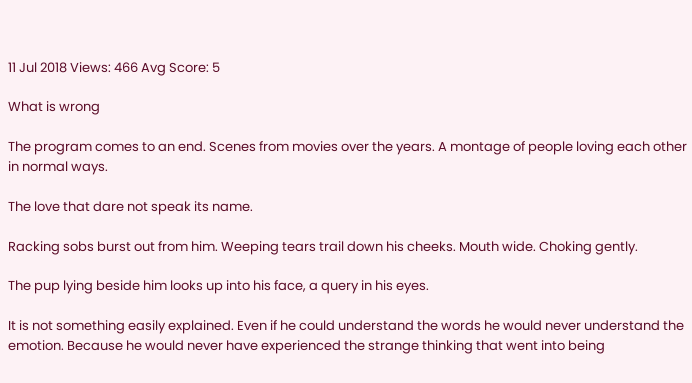11 Jul 2018 Views: 466 Avg Score: 5

What is wrong

The program comes to an end. Scenes from movies over the years. A montage of people loving each other in normal ways.

The love that dare not speak its name.

Racking sobs burst out from him. Weeping tears trail down his cheeks. Mouth wide. Choking gently.

The pup lying beside him looks up into his face, a query in his eyes.

It is not something easily explained. Even if he could understand the words he would never understand the emotion. Because he would never have experienced the strange thinking that went into being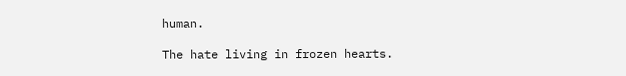human.

The hate living in frozen hearts.